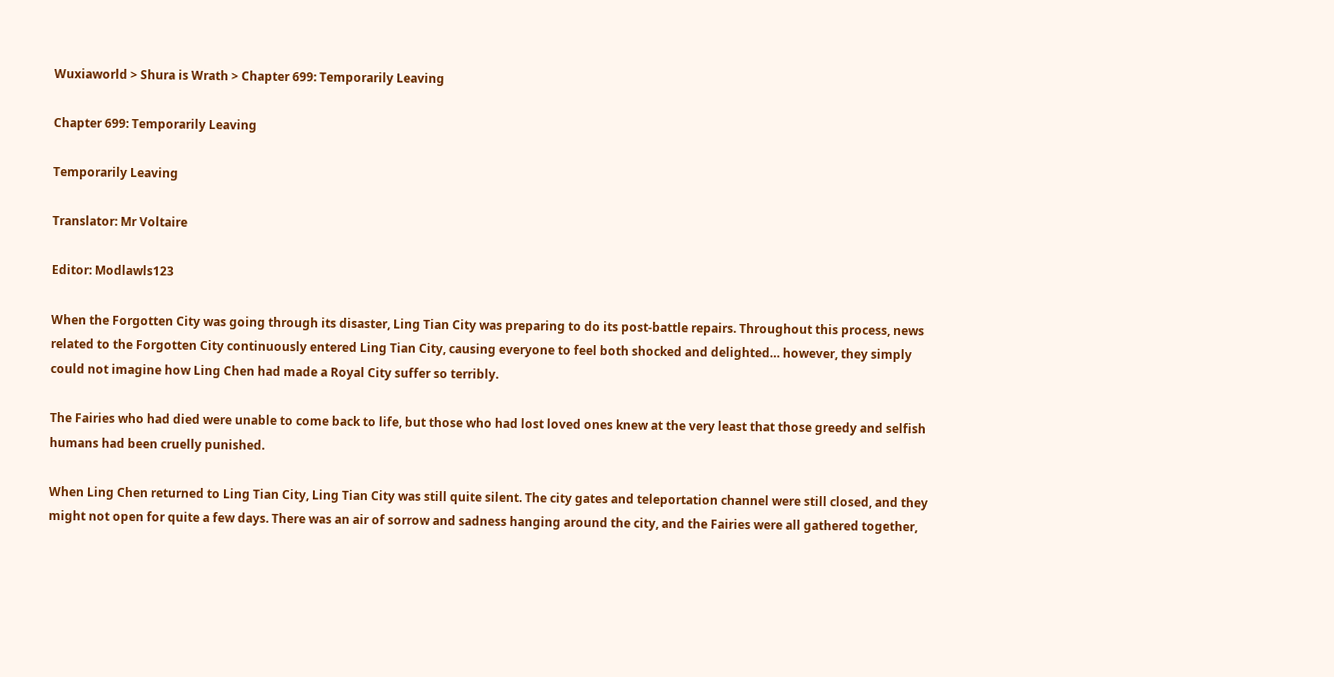Wuxiaworld > Shura is Wrath > Chapter 699: Temporarily Leaving

Chapter 699: Temporarily Leaving

Temporarily Leaving

Translator: Mr Voltaire

Editor: Modlawls123

When the Forgotten City was going through its disaster, Ling Tian City was preparing to do its post-battle repairs. Throughout this process, news related to the Forgotten City continuously entered Ling Tian City, causing everyone to feel both shocked and delighted… however, they simply could not imagine how Ling Chen had made a Royal City suffer so terribly.

The Fairies who had died were unable to come back to life, but those who had lost loved ones knew at the very least that those greedy and selfish humans had been cruelly punished.

When Ling Chen returned to Ling Tian City, Ling Tian City was still quite silent. The city gates and teleportation channel were still closed, and they might not open for quite a few days. There was an air of sorrow and sadness hanging around the city, and the Fairies were all gathered together,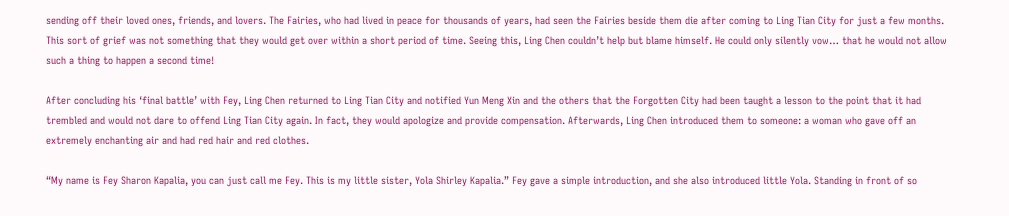sending off their loved ones, friends, and lovers. The Fairies, who had lived in peace for thousands of years, had seen the Fairies beside them die after coming to Ling Tian City for just a few months. This sort of grief was not something that they would get over within a short period of time. Seeing this, Ling Chen couldn’t help but blame himself. He could only silently vow… that he would not allow such a thing to happen a second time!

After concluding his ‘final battle’ with Fey, Ling Chen returned to Ling Tian City and notified Yun Meng Xin and the others that the Forgotten City had been taught a lesson to the point that it had trembled and would not dare to offend Ling Tian City again. In fact, they would apologize and provide compensation. Afterwards, Ling Chen introduced them to someone: a woman who gave off an extremely enchanting air and had red hair and red clothes.

“My name is Fey Sharon Kapalia, you can just call me Fey. This is my little sister, Yola Shirley Kapalia.” Fey gave a simple introduction, and she also introduced little Yola. Standing in front of so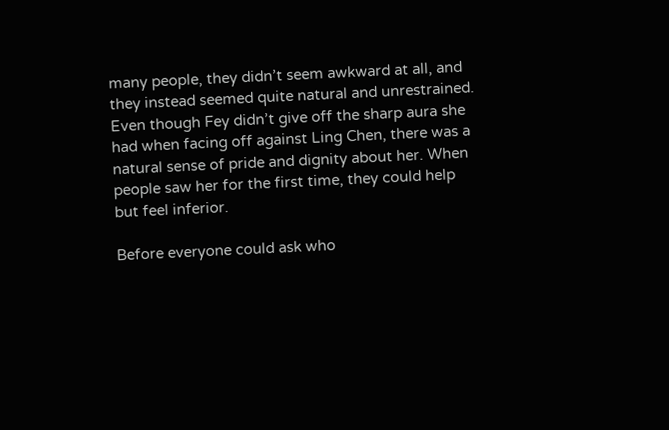many people, they didn’t seem awkward at all, and they instead seemed quite natural and unrestrained. Even though Fey didn’t give off the sharp aura she had when facing off against Ling Chen, there was a natural sense of pride and dignity about her. When people saw her for the first time, they could help but feel inferior.

Before everyone could ask who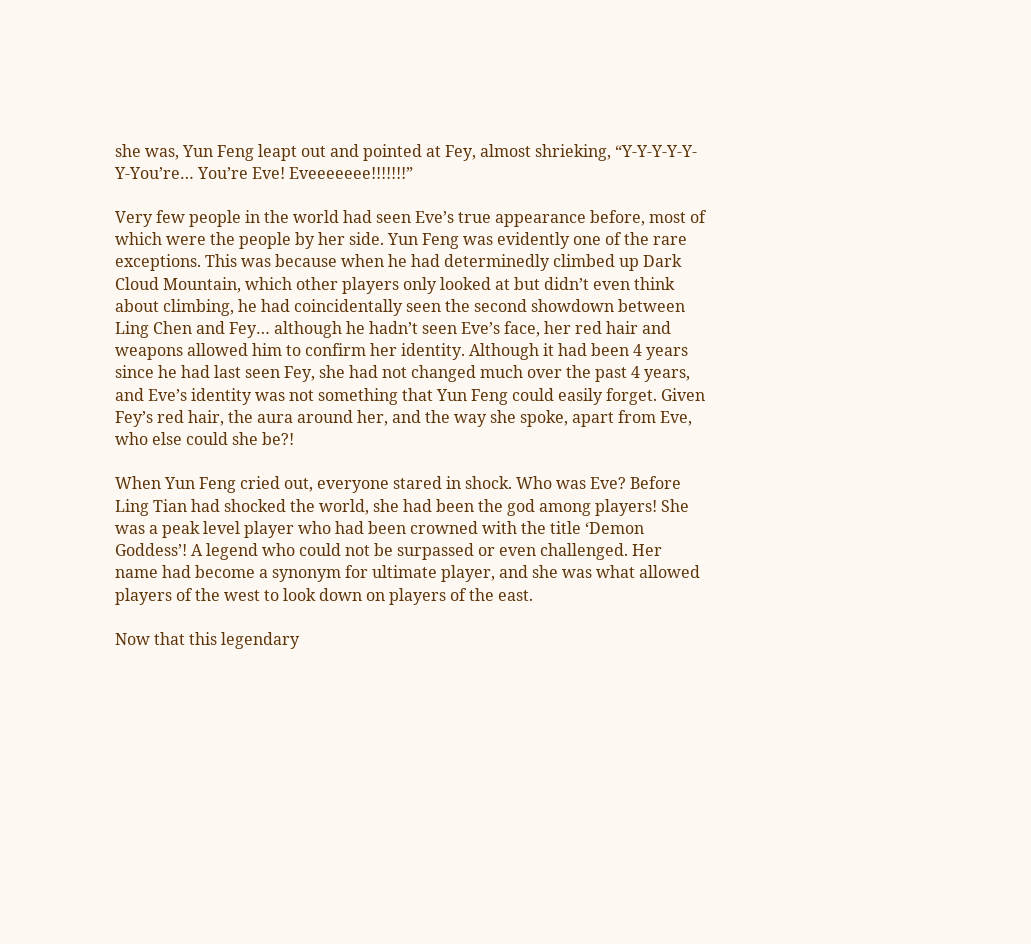she was, Yun Feng leapt out and pointed at Fey, almost shrieking, “Y-Y-Y-Y-Y-Y-You’re… You’re Eve! Eveeeeeee!!!!!!!”

Very few people in the world had seen Eve’s true appearance before, most of which were the people by her side. Yun Feng was evidently one of the rare exceptions. This was because when he had determinedly climbed up Dark Cloud Mountain, which other players only looked at but didn’t even think about climbing, he had coincidentally seen the second showdown between Ling Chen and Fey… although he hadn’t seen Eve’s face, her red hair and weapons allowed him to confirm her identity. Although it had been 4 years since he had last seen Fey, she had not changed much over the past 4 years, and Eve’s identity was not something that Yun Feng could easily forget. Given Fey’s red hair, the aura around her, and the way she spoke, apart from Eve, who else could she be?!

When Yun Feng cried out, everyone stared in shock. Who was Eve? Before Ling Tian had shocked the world, she had been the god among players! She was a peak level player who had been crowned with the title ‘Demon Goddess’! A legend who could not be surpassed or even challenged. Her name had become a synonym for ultimate player, and she was what allowed players of the west to look down on players of the east.

Now that this legendary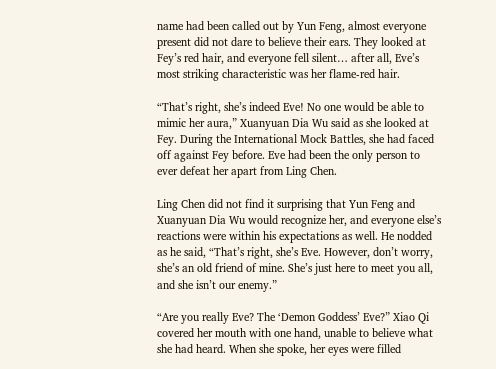name had been called out by Yun Feng, almost everyone present did not dare to believe their ears. They looked at Fey’s red hair, and everyone fell silent… after all, Eve’s most striking characteristic was her flame-red hair.

“That’s right, she’s indeed Eve! No one would be able to mimic her aura,” Xuanyuan Dia Wu said as she looked at Fey. During the International Mock Battles, she had faced off against Fey before. Eve had been the only person to ever defeat her apart from Ling Chen.

Ling Chen did not find it surprising that Yun Feng and Xuanyuan Dia Wu would recognize her, and everyone else’s reactions were within his expectations as well. He nodded as he said, “That’s right, she’s Eve. However, don’t worry, she’s an old friend of mine. She’s just here to meet you all, and she isn’t our enemy.”

“Are you really Eve? The ‘Demon Goddess’ Eve?” Xiao Qi covered her mouth with one hand, unable to believe what she had heard. When she spoke, her eyes were filled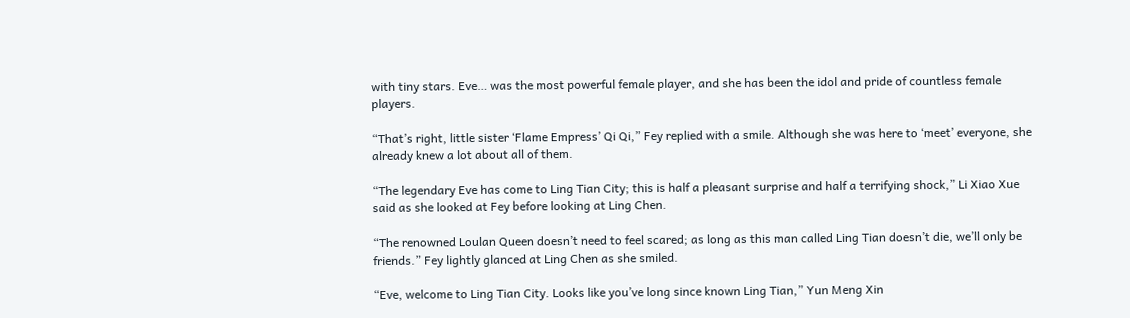with tiny stars. Eve… was the most powerful female player, and she has been the idol and pride of countless female players.

“That’s right, little sister ‘Flame Empress’ Qi Qi,” Fey replied with a smile. Although she was here to ‘meet’ everyone, she already knew a lot about all of them.

“The legendary Eve has come to Ling Tian City; this is half a pleasant surprise and half a terrifying shock,” Li Xiao Xue said as she looked at Fey before looking at Ling Chen.

“The renowned Loulan Queen doesn’t need to feel scared; as long as this man called Ling Tian doesn’t die, we’ll only be friends.” Fey lightly glanced at Ling Chen as she smiled.

“Eve, welcome to Ling Tian City. Looks like you’ve long since known Ling Tian,” Yun Meng Xin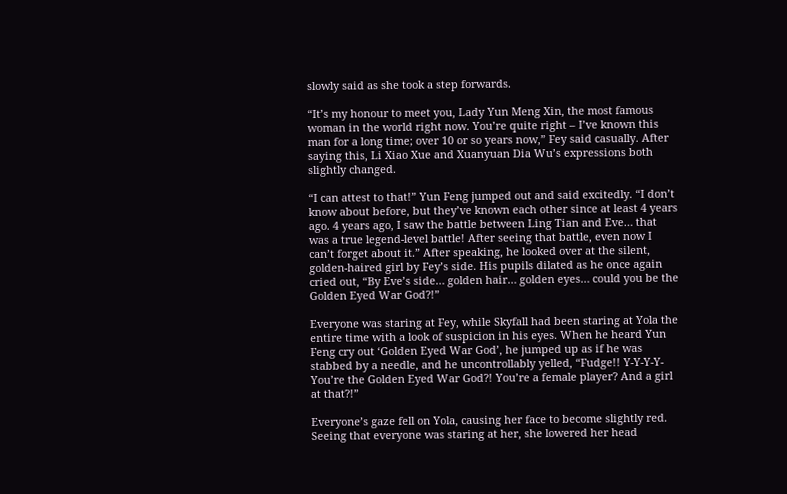slowly said as she took a step forwards.

“It’s my honour to meet you, Lady Yun Meng Xin, the most famous woman in the world right now. You’re quite right – I’ve known this man for a long time; over 10 or so years now,” Fey said casually. After saying this, Li Xiao Xue and Xuanyuan Dia Wu’s expressions both slightly changed.

“I can attest to that!” Yun Feng jumped out and said excitedly. “I don’t know about before, but they’ve known each other since at least 4 years ago. 4 years ago, I saw the battle between Ling Tian and Eve… that was a true legend-level battle! After seeing that battle, even now I can’t forget about it.” After speaking, he looked over at the silent, golden-haired girl by Fey’s side. His pupils dilated as he once again cried out, “By Eve’s side… golden hair… golden eyes… could you be the Golden Eyed War God?!”

Everyone was staring at Fey, while Skyfall had been staring at Yola the entire time with a look of suspicion in his eyes. When he heard Yun Feng cry out ‘Golden Eyed War God’, he jumped up as if he was stabbed by a needle, and he uncontrollably yelled, “Fudge!! Y-Y-Y-Y-You’re the Golden Eyed War God?! You’re a female player? And a girl at that?!”

Everyone’s gaze fell on Yola, causing her face to become slightly red. Seeing that everyone was staring at her, she lowered her head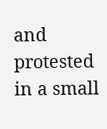and protested in a small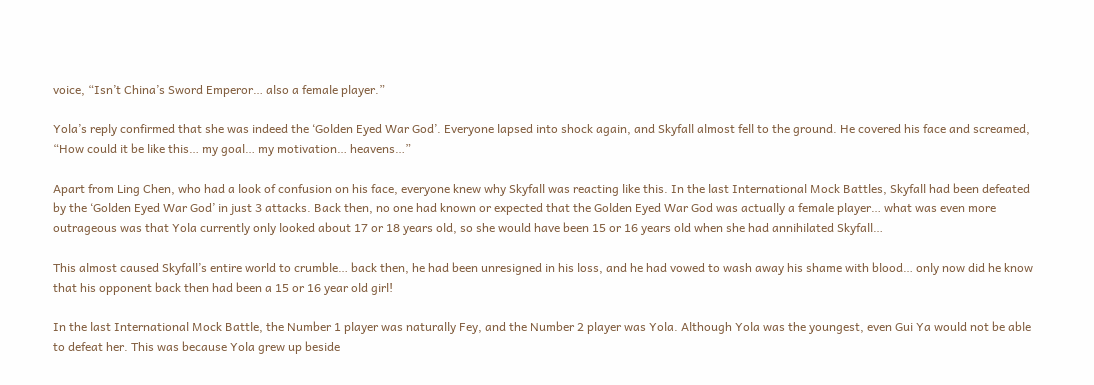voice, “Isn’t China’s Sword Emperor… also a female player.”

Yola’s reply confirmed that she was indeed the ‘Golden Eyed War God’. Everyone lapsed into shock again, and Skyfall almost fell to the ground. He covered his face and screamed, “How could it be like this… my goal… my motivation… heavens…”

Apart from Ling Chen, who had a look of confusion on his face, everyone knew why Skyfall was reacting like this. In the last International Mock Battles, Skyfall had been defeated by the ‘Golden Eyed War God’ in just 3 attacks. Back then, no one had known or expected that the Golden Eyed War God was actually a female player… what was even more outrageous was that Yola currently only looked about 17 or 18 years old, so she would have been 15 or 16 years old when she had annihilated Skyfall…

This almost caused Skyfall’s entire world to crumble… back then, he had been unresigned in his loss, and he had vowed to wash away his shame with blood… only now did he know that his opponent back then had been a 15 or 16 year old girl!

In the last International Mock Battle, the Number 1 player was naturally Fey, and the Number 2 player was Yola. Although Yola was the youngest, even Gui Ya would not be able to defeat her. This was because Yola grew up beside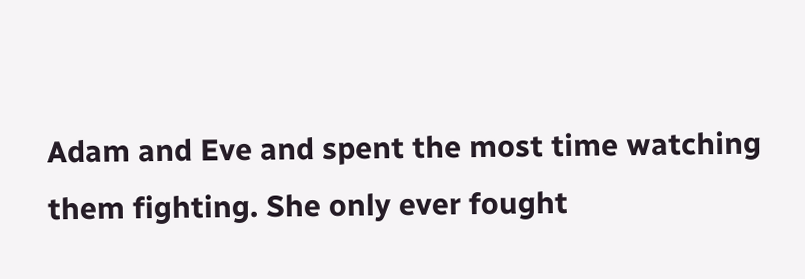Adam and Eve and spent the most time watching them fighting. She only ever fought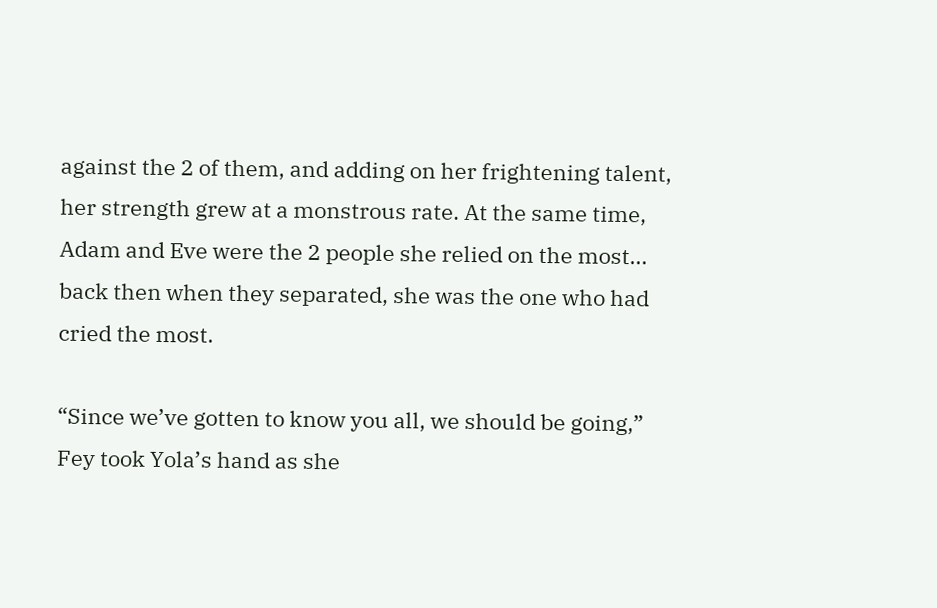against the 2 of them, and adding on her frightening talent, her strength grew at a monstrous rate. At the same time, Adam and Eve were the 2 people she relied on the most… back then when they separated, she was the one who had cried the most.

“Since we’ve gotten to know you all, we should be going,” Fey took Yola’s hand as she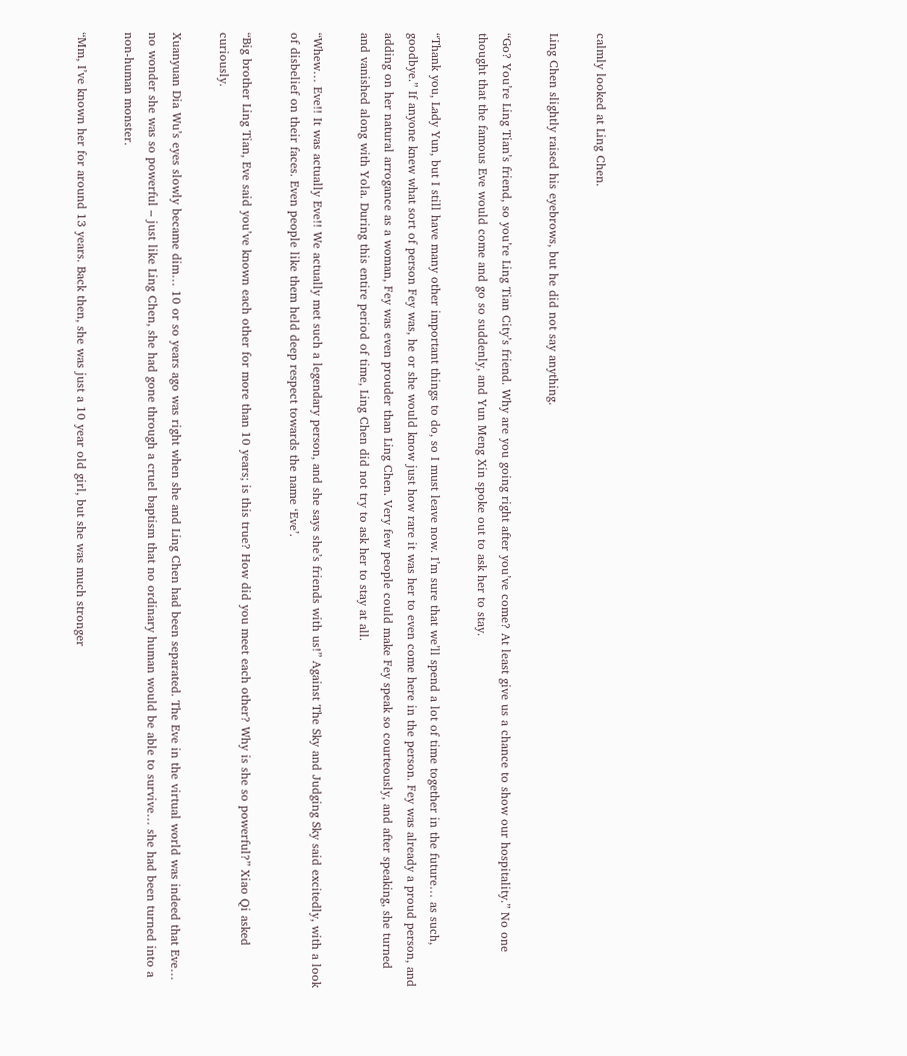calmly looked at Ling Chen.

Ling Chen slightly raised his eyebrows, but he did not say anything.

“Go? You’re Ling Tian’s friend, so you’re Ling Tian City’s friend. Why are you going right after you’ve come? At least give us a chance to show our hospitality.” No one thought that the famous Eve would come and go so suddenly, and Yun Meng Xin spoke out to ask her to stay.

“Thank you, Lady Yun, but I still have many other important things to do, so I must leave now. I’m sure that we’ll spend a lot of time together in the future… as such, goodbye.” If anyone knew what sort of person Fey was, he or she would know just how rare it was her to even come here in the person. Fey was already a proud person, and adding on her natural arrogance as a woman, Fey was even prouder than Ling Chen. Very few people could make Fey speak so courteously, and after speaking, she turned and vanished along with Yola. During this entire period of time, Ling Chen did not try to ask her to stay at all.

“Whew… Eve!! It was actually Eve!! We actually met such a legendary person, and she says she’s friends with us!” Against The Sky and Judging Sky said excitedly, with a look of disbelief on their faces. Even people like them held deep respect towards the name ‘Eve’.

“Big brother Ling Tian, Eve said you’ve known each other for more than 10 years; is this true? How did you meet each other? Why is she so powerful?” Xiao Qi asked curiously.

Xuanyuan Dia Wu’s eyes slowly became dim… 10 or so years ago was right when she and Ling Chen had been separated. The Eve in the virtual world was indeed that Eve… no wonder she was so powerful – just like Ling Chen, she had gone through a cruel baptism that no ordinary human would be able to survive… she had been turned into a non-human monster.

“Mm, I’ve known her for around 13 years. Back then, she was just a 10 year old girl, but she was much stronger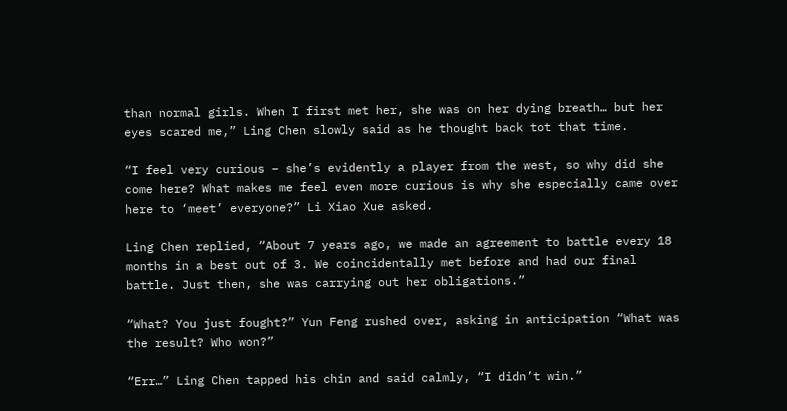than normal girls. When I first met her, she was on her dying breath… but her eyes scared me,” Ling Chen slowly said as he thought back tot that time.

“I feel very curious – she’s evidently a player from the west, so why did she come here? What makes me feel even more curious is why she especially came over here to ‘meet’ everyone?” Li Xiao Xue asked.

Ling Chen replied, “About 7 years ago, we made an agreement to battle every 18 months in a best out of 3. We coincidentally met before and had our final battle. Just then, she was carrying out her obligations.”

“What? You just fought?” Yun Feng rushed over, asking in anticipation “What was the result? Who won?”

“Err…” Ling Chen tapped his chin and said calmly, “I didn’t win.”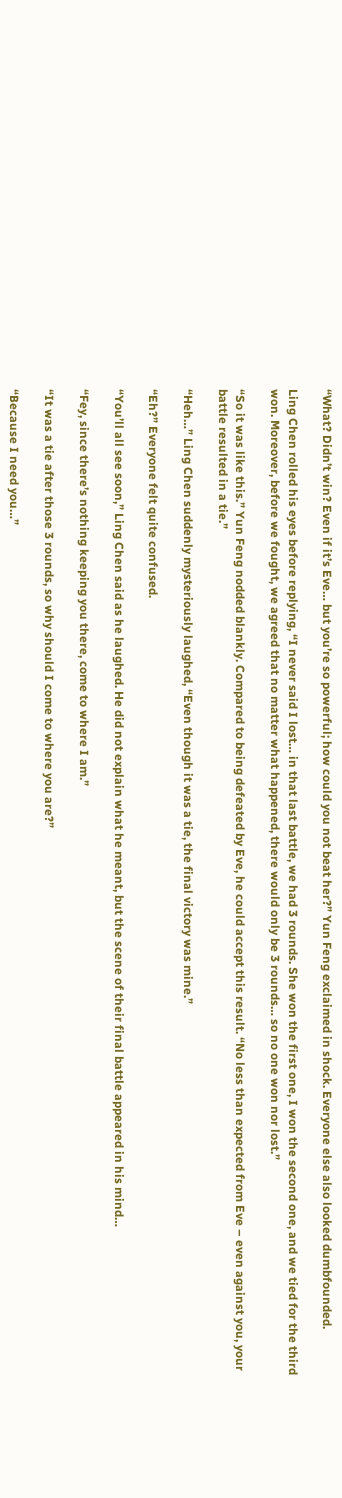“What? Didn’t win? Even if it’s Eve… but you’re so powerful; how could you not beat her?” Yun Feng exclaimed in shock. Everyone else also looked dumbfounded.

Ling Chen rolled his eyes before replying, “I never said I lost… in that last battle, we had 3 rounds. She won the first one, I won the second one, and we tied for the third won. Moreover, before we fought, we agreed that no matter what happened, there would only be 3 rounds… so no one won nor lost.”

“So it was like this.” Yun Feng nodded blankly. Compared to being defeated by Eve, he could accept this result. “No less than expected from Eve – even against you, your battle resulted in a tie.”

“Heh…” Ling Chen suddenly mysteriously laughed, “Even though it was a tie, the final victory was mine.”

“Eh?” Everyone felt quite confused.

“You’ll all see soon,” Ling Chen said as he laughed. He did not explain what he meant, but the scene of their final battle appeared in his mind…

“Fey, since there’s nothing keeping you there, come to where I am.”

“It was a tie after those 3 rounds, so why should I come to where you are?”

“Because I need you…”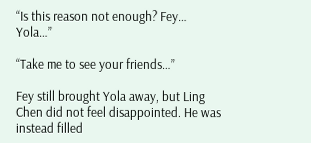“Is this reason not enough? Fey… Yola…”

“Take me to see your friends…”

Fey still brought Yola away, but Ling Chen did not feel disappointed. He was instead filled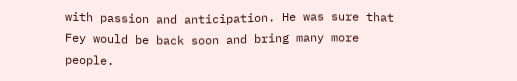with passion and anticipation. He was sure that Fey would be back soon and bring many more people.